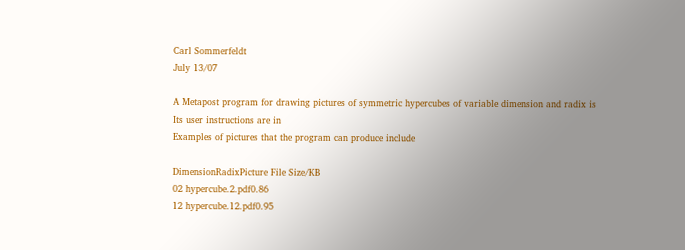Carl Sommerfeldt
July 13/07

A Metapost program for drawing pictures of symmetric hypercubes of variable dimension and radix is
Its user instructions are in
Examples of pictures that the program can produce include

DimensionRadixPicture File Size/KB
02 hypercube.2.pdf0.86
12 hypercube.12.pdf0.95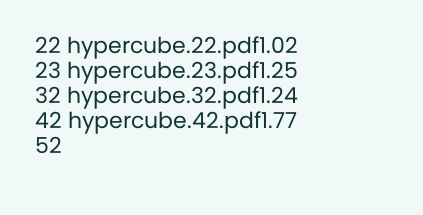22 hypercube.22.pdf1.02
23 hypercube.23.pdf1.25
32 hypercube.32.pdf1.24
42 hypercube.42.pdf1.77
52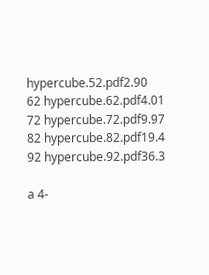hypercube.52.pdf2.90
62 hypercube.62.pdf4.01
72 hypercube.72.pdf9.97
82 hypercube.82.pdf19.4
92 hypercube.92.pdf36.3

a 4-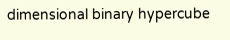dimensional binary hypercube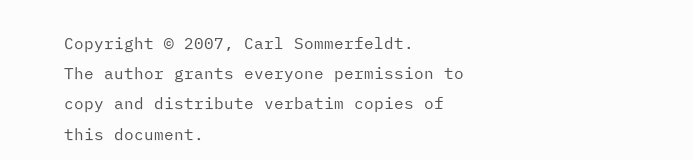Copyright © 2007, Carl Sommerfeldt.
The author grants everyone permission to copy and distribute verbatim copies of this document.